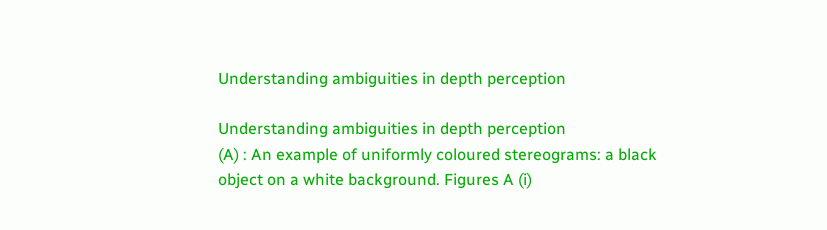Understanding ambiguities in depth perception

Understanding ambiguities in depth perception
(A) : An example of uniformly coloured stereograms: a black object on a white background. Figures A (i)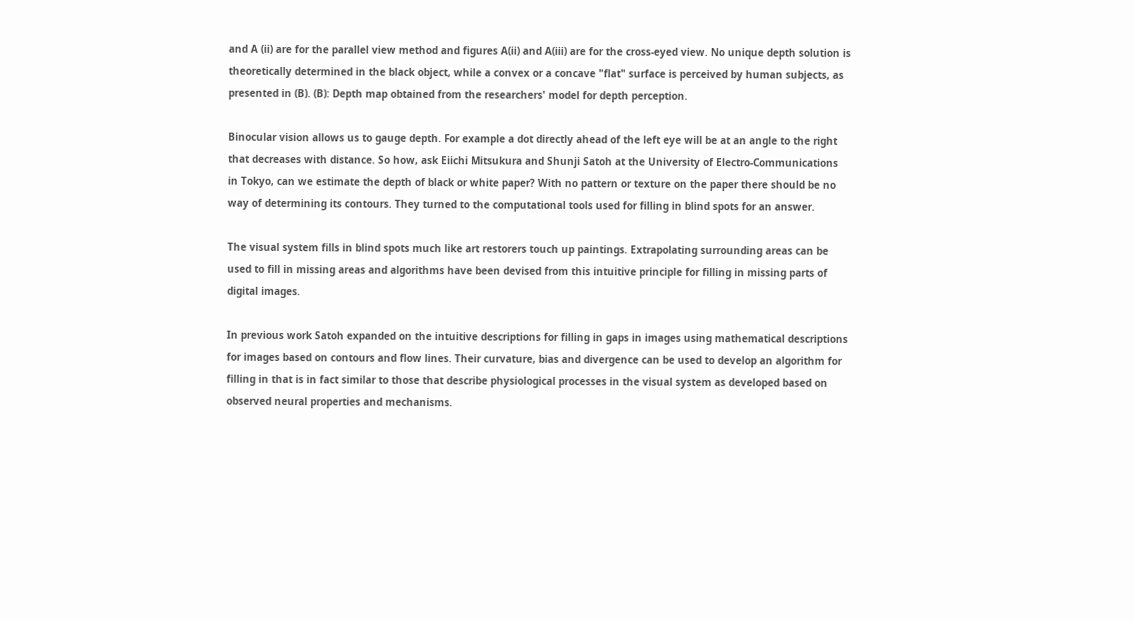and A (ii) are for the parallel view method and figures A(ii) and A(iii) are for the cross-eyed view. No unique depth solution is theoretically determined in the black object, while a convex or a concave "flat" surface is perceived by human subjects, as presented in (B). (B): Depth map obtained from the researchers' model for depth perception.

Binocular vision allows us to gauge depth. For example a dot directly ahead of the left eye will be at an angle to the right that decreases with distance. So how, ask Eiichi Mitsukura and Shunji Satoh at the University of Electro-Communications in Tokyo, can we estimate the depth of black or white paper? With no pattern or texture on the paper there should be no way of determining its contours. They turned to the computational tools used for filling in blind spots for an answer.

The visual system fills in blind spots much like art restorers touch up paintings. Extrapolating surrounding areas can be used to fill in missing areas and algorithms have been devised from this intuitive principle for filling in missing parts of digital images.

In previous work Satoh expanded on the intuitive descriptions for filling in gaps in images using mathematical descriptions for images based on contours and flow lines. Their curvature, bias and divergence can be used to develop an algorithm for filling in that is in fact similar to those that describe physiological processes in the visual system as developed based on observed neural properties and mechanisms.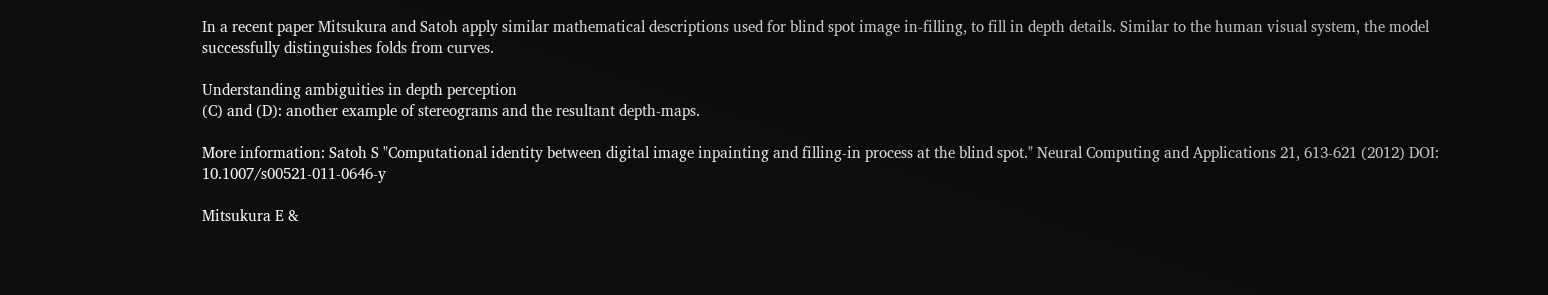In a recent paper Mitsukura and Satoh apply similar mathematical descriptions used for blind spot image in-filling, to fill in depth details. Similar to the human visual system, the model successfully distinguishes folds from curves.

Understanding ambiguities in depth perception
(C) and (D): another example of stereograms and the resultant depth-maps.

More information: Satoh S "Computational identity between digital image inpainting and filling-in process at the blind spot." Neural Computing and Applications 21, 613-621 (2012) DOI: 10.1007/s00521-011-0646-y

Mitsukura E &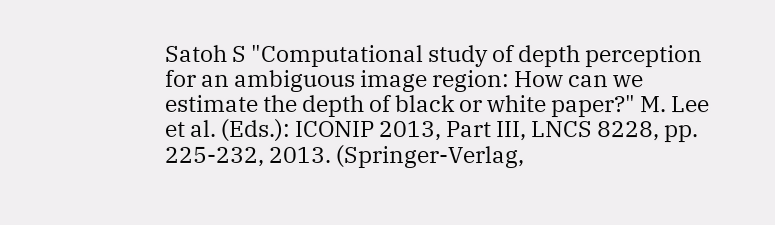Satoh S "Computational study of depth perception for an ambiguous image region: How can we estimate the depth of black or white paper?" M. Lee et al. (Eds.): ICONIP 2013, Part III, LNCS 8228, pp. 225-232, 2013. (Springer-Verlag,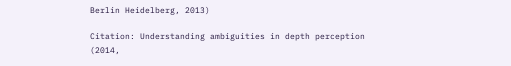Berlin Heidelberg, 2013)

Citation: Understanding ambiguities in depth perception (2014,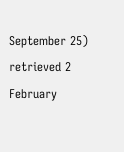September 25) retrieved 2 February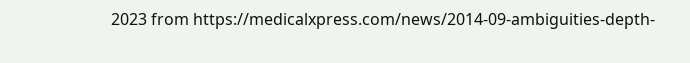2023 from https://medicalxpress.com/news/2014-09-ambiguities-depth-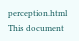perception.html
This document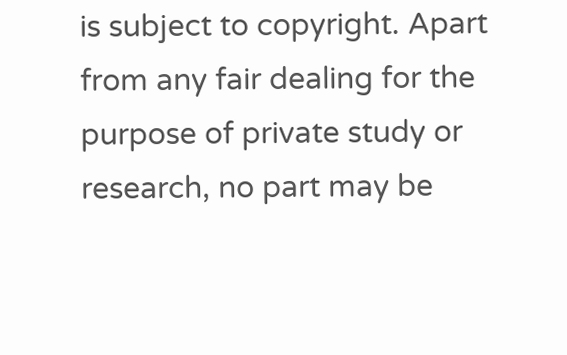is subject to copyright. Apart from any fair dealing for the purpose of private study or research, no part may be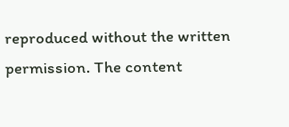reproduced without the written permission. The content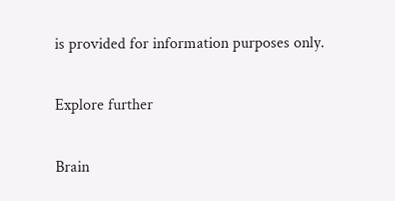is provided for information purposes only.

Explore further

Brain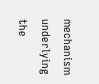mechanism underlying the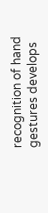recognition of hand gestures develops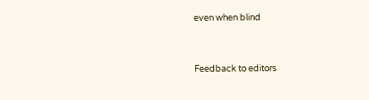even when blind


Feedback to editors